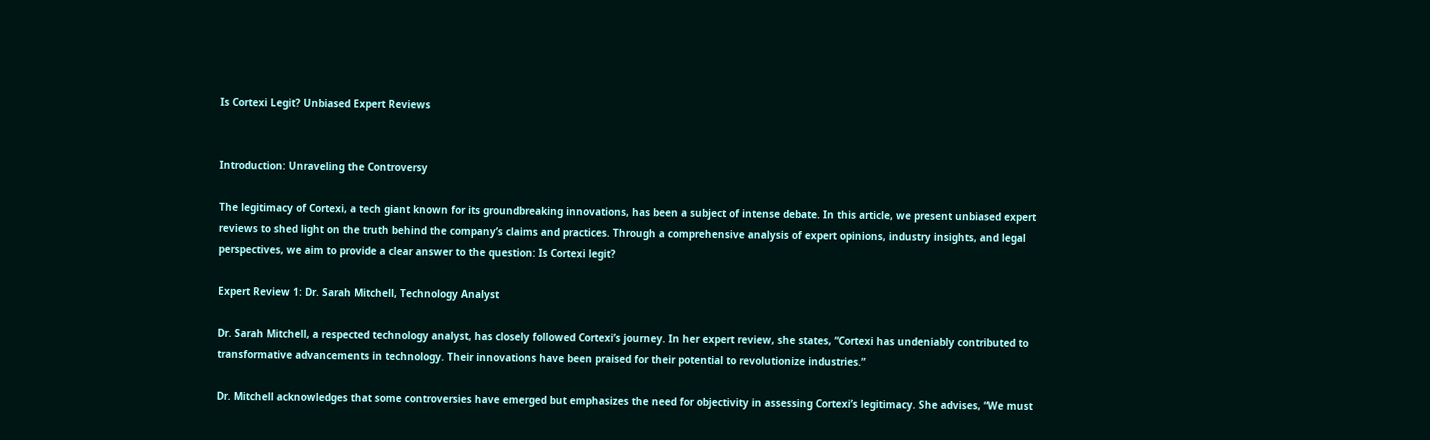Is Cortexi Legit? Unbiased Expert Reviews


Introduction: Unraveling the Controversy

The legitimacy of Cortexi, a tech giant known for its groundbreaking innovations, has been a subject of intense debate. In this article, we present unbiased expert reviews to shed light on the truth behind the company’s claims and practices. Through a comprehensive analysis of expert opinions, industry insights, and legal perspectives, we aim to provide a clear answer to the question: Is Cortexi legit?

Expert Review 1: Dr. Sarah Mitchell, Technology Analyst

Dr. Sarah Mitchell, a respected technology analyst, has closely followed Cortexi’s journey. In her expert review, she states, “Cortexi has undeniably contributed to transformative advancements in technology. Their innovations have been praised for their potential to revolutionize industries.”

Dr. Mitchell acknowledges that some controversies have emerged but emphasizes the need for objectivity in assessing Cortexi’s legitimacy. She advises, “We must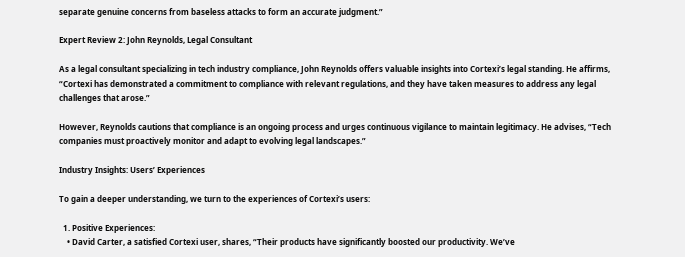separate genuine concerns from baseless attacks to form an accurate judgment.”

Expert Review 2: John Reynolds, Legal Consultant

As a legal consultant specializing in tech industry compliance, John Reynolds offers valuable insights into Cortexi’s legal standing. He affirms, “Cortexi has demonstrated a commitment to compliance with relevant regulations, and they have taken measures to address any legal challenges that arose.”

However, Reynolds cautions that compliance is an ongoing process and urges continuous vigilance to maintain legitimacy. He advises, “Tech companies must proactively monitor and adapt to evolving legal landscapes.”

Industry Insights: Users’ Experiences

To gain a deeper understanding, we turn to the experiences of Cortexi’s users:

  1. Positive Experiences:
    • David Carter, a satisfied Cortexi user, shares, “Their products have significantly boosted our productivity. We’ve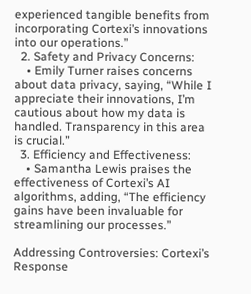experienced tangible benefits from incorporating Cortexi’s innovations into our operations.”
  2. Safety and Privacy Concerns:
    • Emily Turner raises concerns about data privacy, saying, “While I appreciate their innovations, I’m cautious about how my data is handled. Transparency in this area is crucial.”
  3. Efficiency and Effectiveness:
    • Samantha Lewis praises the effectiveness of Cortexi’s AI algorithms, adding, “The efficiency gains have been invaluable for streamlining our processes.”

Addressing Controversies: Cortexi’s Response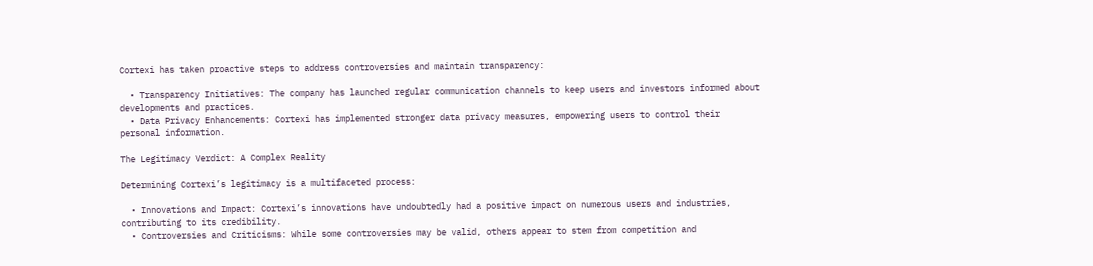Cortexi has taken proactive steps to address controversies and maintain transparency:

  • Transparency Initiatives: The company has launched regular communication channels to keep users and investors informed about developments and practices.
  • Data Privacy Enhancements: Cortexi has implemented stronger data privacy measures, empowering users to control their personal information.

The Legitimacy Verdict: A Complex Reality

Determining Cortexi’s legitimacy is a multifaceted process:

  • Innovations and Impact: Cortexi’s innovations have undoubtedly had a positive impact on numerous users and industries, contributing to its credibility.
  • Controversies and Criticisms: While some controversies may be valid, others appear to stem from competition and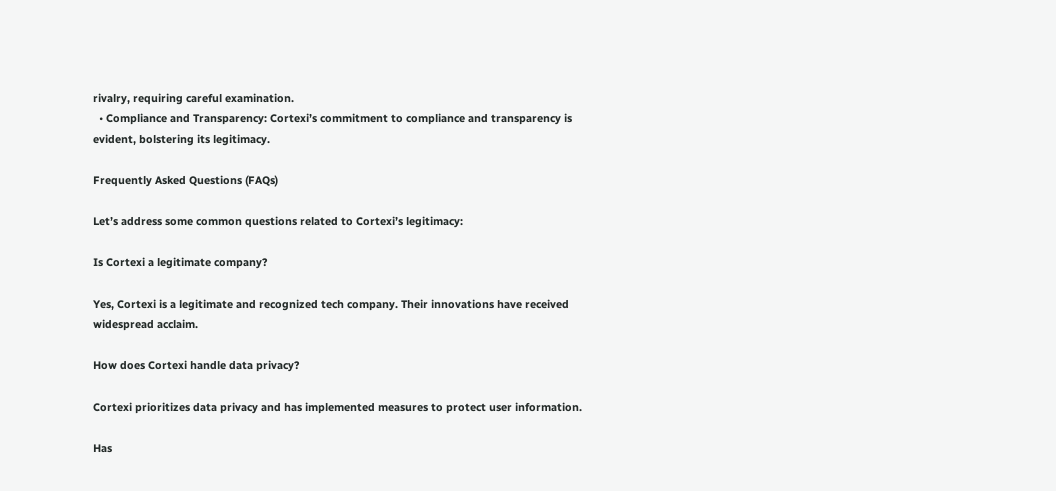rivalry, requiring careful examination.
  • Compliance and Transparency: Cortexi’s commitment to compliance and transparency is evident, bolstering its legitimacy.

Frequently Asked Questions (FAQs)

Let’s address some common questions related to Cortexi’s legitimacy:

Is Cortexi a legitimate company?

Yes, Cortexi is a legitimate and recognized tech company. Their innovations have received widespread acclaim.

How does Cortexi handle data privacy?

Cortexi prioritizes data privacy and has implemented measures to protect user information.

Has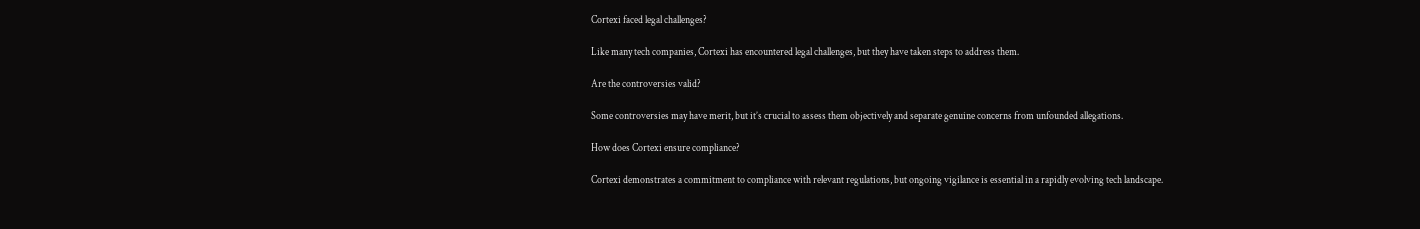Cortexi faced legal challenges?

Like many tech companies, Cortexi has encountered legal challenges, but they have taken steps to address them.

Are the controversies valid?

Some controversies may have merit, but it’s crucial to assess them objectively and separate genuine concerns from unfounded allegations.

How does Cortexi ensure compliance?

Cortexi demonstrates a commitment to compliance with relevant regulations, but ongoing vigilance is essential in a rapidly evolving tech landscape.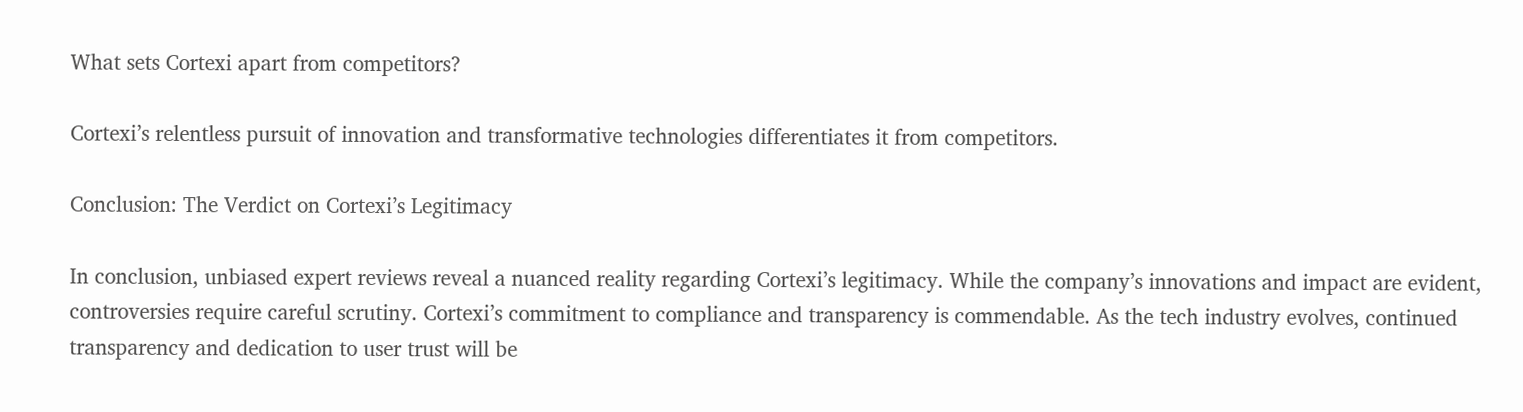What sets Cortexi apart from competitors?

Cortexi’s relentless pursuit of innovation and transformative technologies differentiates it from competitors.

Conclusion: The Verdict on Cortexi’s Legitimacy

In conclusion, unbiased expert reviews reveal a nuanced reality regarding Cortexi’s legitimacy. While the company’s innovations and impact are evident, controversies require careful scrutiny. Cortexi’s commitment to compliance and transparency is commendable. As the tech industry evolves, continued transparency and dedication to user trust will be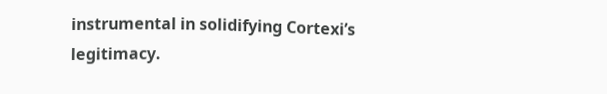instrumental in solidifying Cortexi’s legitimacy.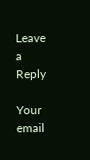Leave a Reply

Your email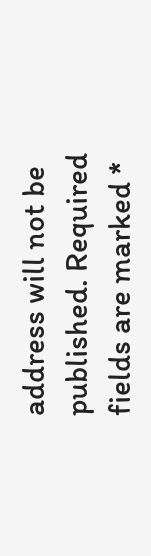address will not be published. Required fields are marked *